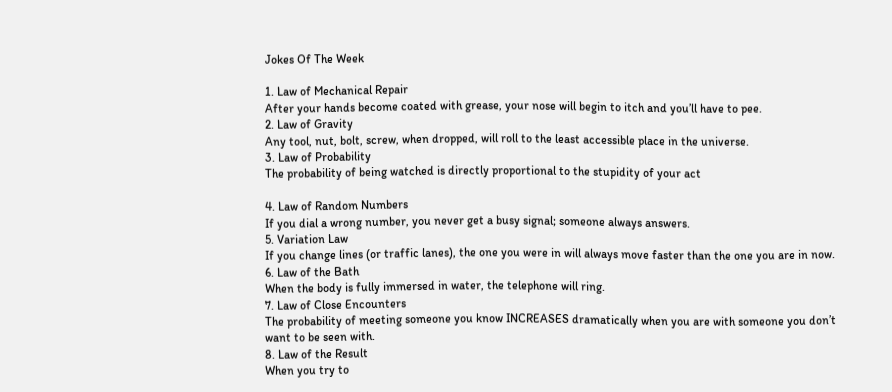Jokes Of The Week

1. Law of Mechanical Repair
After your hands become coated with grease, your nose will begin to itch and you’ll have to pee.
2. Law of Gravity
Any tool, nut, bolt, screw, when dropped, will roll to the least accessible place in the universe.
3. Law of Probability
The probability of being watched is directly proportional to the stupidity of your act

4. Law of Random Numbers
If you dial a wrong number, you never get a busy signal; someone always answers.
5. Variation Law
If you change lines (or traffic lanes), the one you were in will always move faster than the one you are in now.
6. Law of the Bath
When the body is fully immersed in water, the telephone will ring.
7. Law of Close Encounters
The probability of meeting someone you know INCREASES dramatically when you are with someone you don’t want to be seen with.
8. Law of the Result
When you try to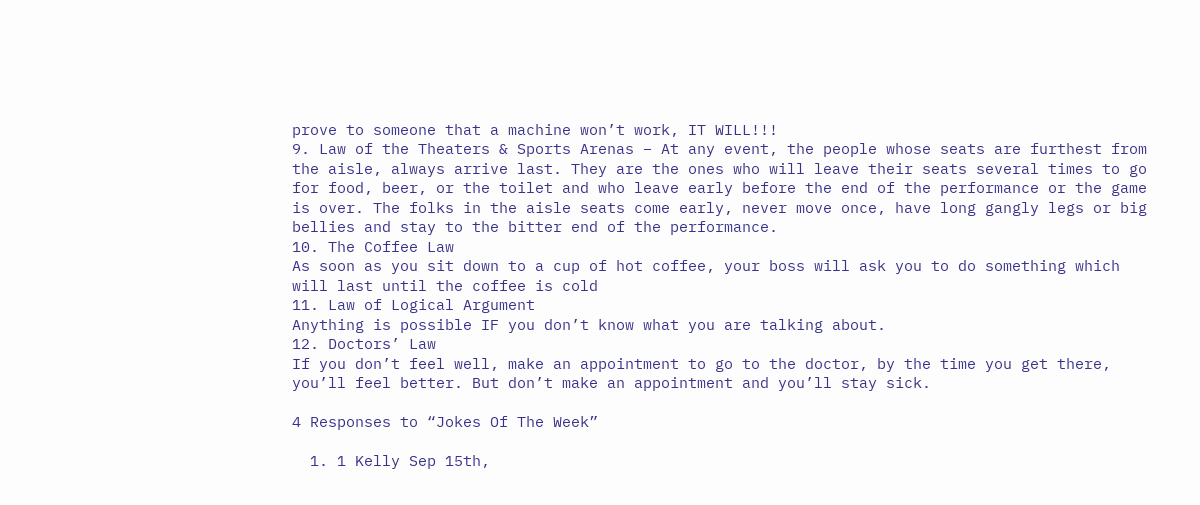prove to someone that a machine won’t work, IT WILL!!!
9. Law of the Theaters & Sports Arenas – At any event, the people whose seats are furthest from the aisle, always arrive last. They are the ones who will leave their seats several times to go for food, beer, or the toilet and who leave early before the end of the performance or the game is over. The folks in the aisle seats come early, never move once, have long gangly legs or big bellies and stay to the bitter end of the performance.
10. The Coffee Law
As soon as you sit down to a cup of hot coffee, your boss will ask you to do something which will last until the coffee is cold
11. Law of Logical Argument
Anything is possible IF you don’t know what you are talking about.
12. Doctors’ Law
If you don’t feel well, make an appointment to go to the doctor, by the time you get there, you’ll feel better. But don’t make an appointment and you’ll stay sick.

4 Responses to “Jokes Of The Week”

  1. 1 Kelly Sep 15th,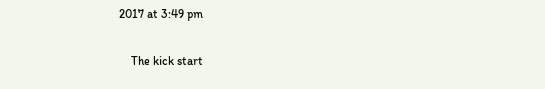2017 at 3:49 pm

    The kick start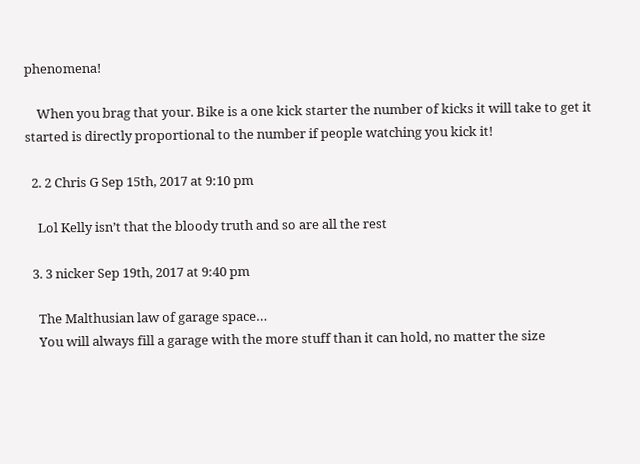phenomena!

    When you brag that your. Bike is a one kick starter the number of kicks it will take to get it started is directly proportional to the number if people watching you kick it!

  2. 2 Chris G Sep 15th, 2017 at 9:10 pm

    Lol Kelly isn’t that the bloody truth and so are all the rest

  3. 3 nicker Sep 19th, 2017 at 9:40 pm

    The Malthusian law of garage space…
    You will always fill a garage with the more stuff than it can hold, no matter the size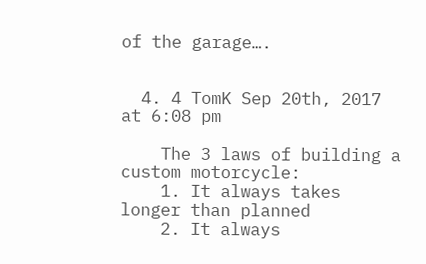of the garage….


  4. 4 TomK Sep 20th, 2017 at 6:08 pm

    The 3 laws of building a custom motorcycle:
    1. It always takes longer than planned
    2. It always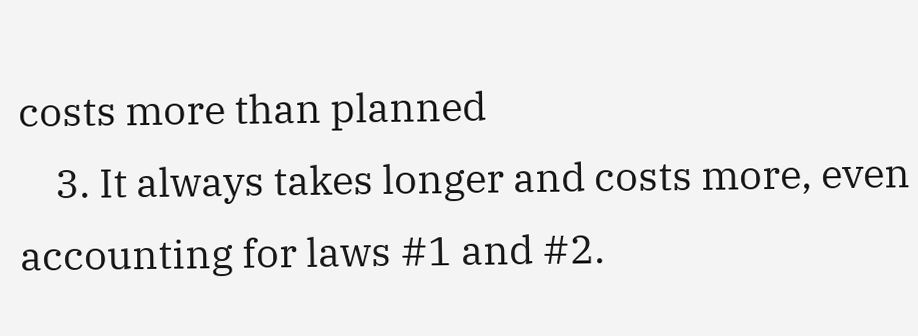costs more than planned
    3. It always takes longer and costs more, even accounting for laws #1 and #2.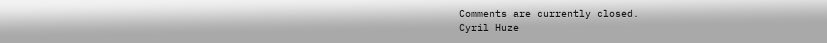Comments are currently closed.
Cyril Huze